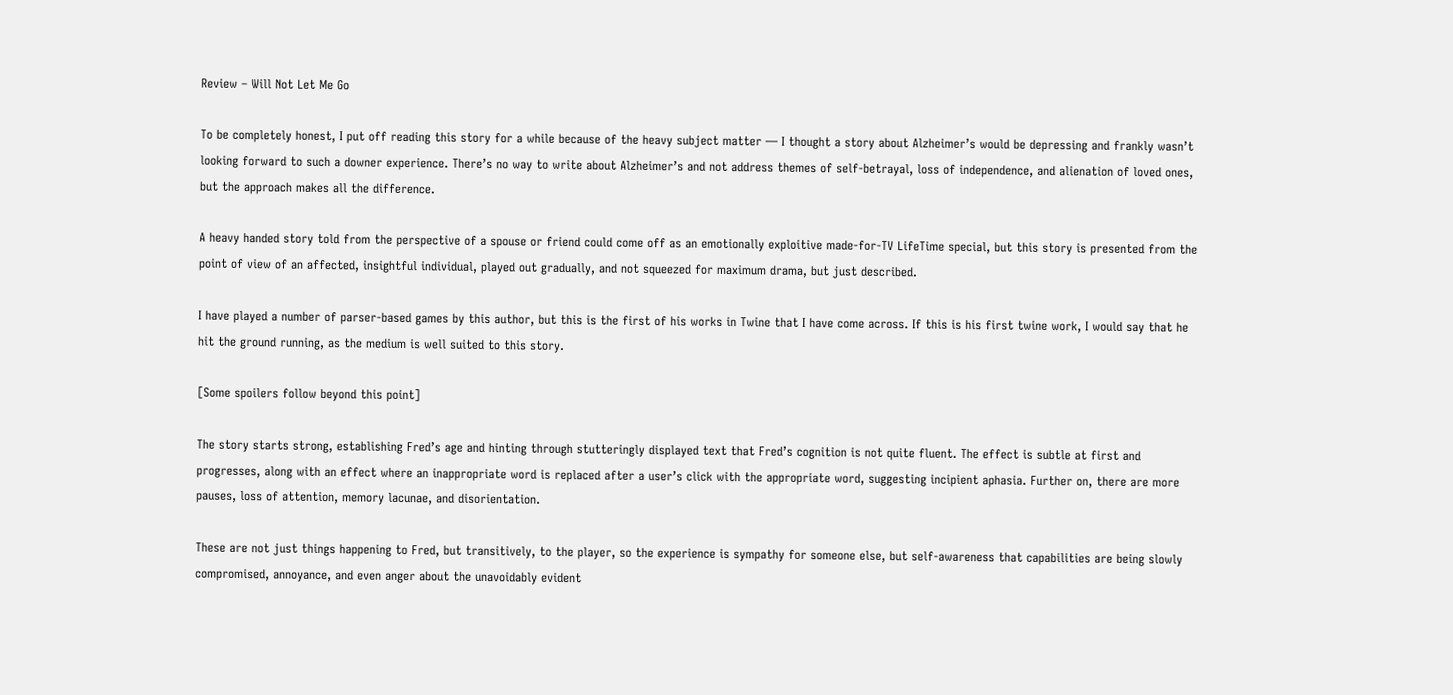Review – Will Not Let Me Go

To be completely honest, I put off reading this story for a while because of the heavy subject matter — I thought a story about Alzheimer’s would be depressing and frankly wasn’t looking forward to such a downer experience. There’s no way to write about Alzheimer’s and not address themes of self-betrayal, loss of independence, and alienation of loved ones, but the approach makes all the difference.

A heavy handed story told from the perspective of a spouse or friend could come off as an emotionally exploitive made-for-TV LifeTime special, but this story is presented from the point of view of an affected, insightful individual, played out gradually, and not squeezed for maximum drama, but just described.

I have played a number of parser-based games by this author, but this is the first of his works in Twine that I have come across. If this is his first twine work, I would say that he hit the ground running, as the medium is well suited to this story.

[Some spoilers follow beyond this point]

The story starts strong, establishing Fred’s age and hinting through stutteringly displayed text that Fred’s cognition is not quite fluent. The effect is subtle at first and progresses, along with an effect where an inappropriate word is replaced after a user’s click with the appropriate word, suggesting incipient aphasia. Further on, there are more pauses, loss of attention, memory lacunae, and disorientation.

These are not just things happening to Fred, but transitively, to the player, so the experience is sympathy for someone else, but self-awareness that capabilities are being slowly compromised, annoyance, and even anger about the unavoidably evident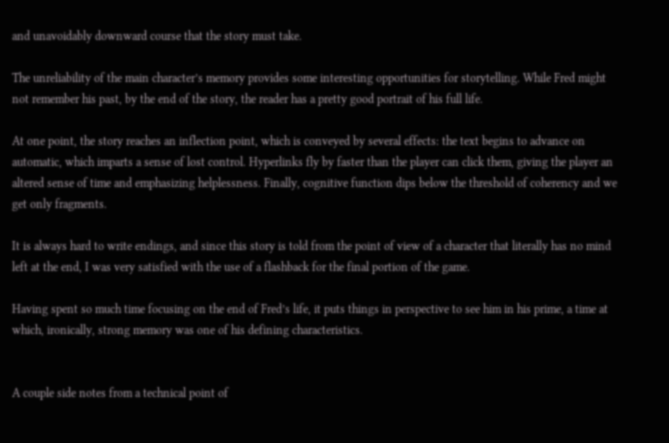and unavoidably downward course that the story must take.

The unreliability of the main character’s memory provides some interesting opportunities for storytelling. While Fred might not remember his past, by the end of the story, the reader has a pretty good portrait of his full life.

At one point, the story reaches an inflection point, which is conveyed by several effects: the text begins to advance on automatic, which imparts a sense of lost control. Hyperlinks fly by faster than the player can click them, giving the player an altered sense of time and emphasizing helplessness. Finally, cognitive function dips below the threshold of coherency and we get only fragments.

It is always hard to write endings, and since this story is told from the point of view of a character that literally has no mind left at the end, I was very satisfied with the use of a flashback for the final portion of the game.

Having spent so much time focusing on the end of Fred’s life, it puts things in perspective to see him in his prime, a time at which, ironically, strong memory was one of his defining characteristics.


A couple side notes from a technical point of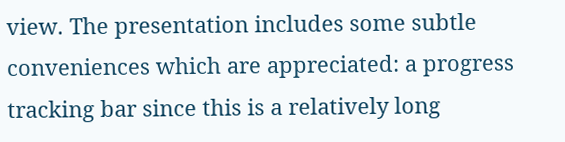view. The presentation includes some subtle conveniences which are appreciated: a progress tracking bar since this is a relatively long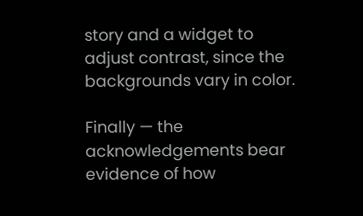story and a widget to adjust contrast, since the backgrounds vary in color.

Finally — the acknowledgements bear evidence of how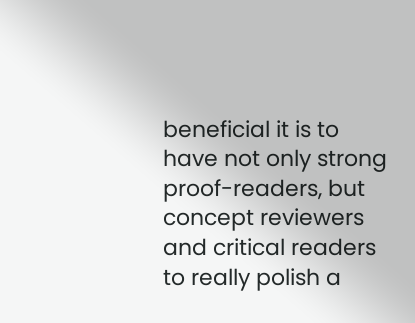beneficial it is to have not only strong proof-readers, but concept reviewers and critical readers to really polish a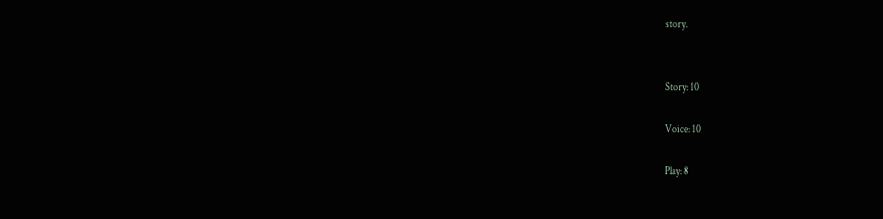story.


Story: 10

Voice: 10

Play: 8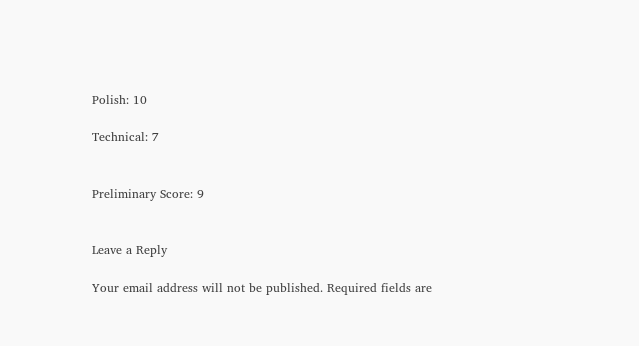Polish: 10

Technical: 7


Preliminary Score: 9


Leave a Reply

Your email address will not be published. Required fields are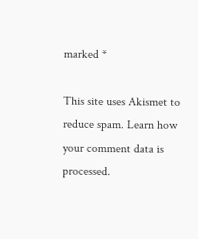marked *

This site uses Akismet to reduce spam. Learn how your comment data is processed.